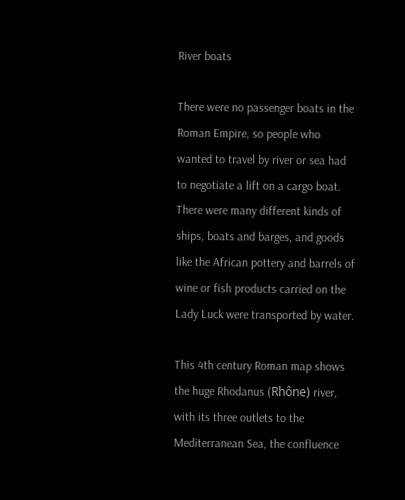River boats

There were no passenger boats in the Roman Empire, so people who wanted to travel by river or sea had to negotiate a lift on a cargo boat. There were many different kinds of ships, boats and barges, and goods like the African pottery and barrels of wine or fish products carried on the Lady Luck were transported by water.

This 4th century Roman map shows the huge Rhodanus (Rhône) river, with its three outlets to the Mediterranean Sea, the confluence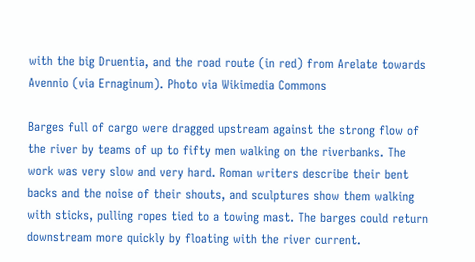with the big Druentia, and the road route (in red) from Arelate towards Avennio (via Ernaginum). Photo via Wikimedia Commons

Barges full of cargo were dragged upstream against the strong flow of the river by teams of up to fifty men walking on the riverbanks. The work was very slow and very hard. Roman writers describe their bent backs and the noise of their shouts, and sculptures show them walking with sticks, pulling ropes tied to a towing mast. The barges could return downstream more quickly by floating with the river current.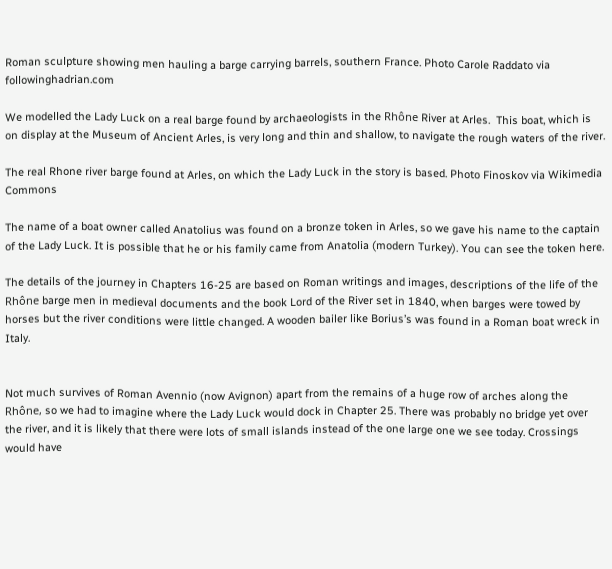Roman sculpture showing men hauling a barge carrying barrels, southern France. Photo Carole Raddato via followinghadrian.com

We modelled the Lady Luck on a real barge found by archaeologists in the Rhône River at Arles.  This boat, which is on display at the Museum of Ancient Arles, is very long and thin and shallow, to navigate the rough waters of the river.

The real Rhone river barge found at Arles, on which the Lady Luck in the story is based. Photo Finoskov via Wikimedia Commons

The name of a boat owner called Anatolius was found on a bronze token in Arles, so we gave his name to the captain of the Lady Luck. It is possible that he or his family came from Anatolia (modern Turkey). You can see the token here.

The details of the journey in Chapters 16-25 are based on Roman writings and images, descriptions of the life of the Rhône barge men in medieval documents and the book Lord of the River set in 1840, when barges were towed by horses but the river conditions were little changed. A wooden bailer like Borius’s was found in a Roman boat wreck in Italy.


Not much survives of Roman Avennio (now Avignon) apart from the remains of a huge row of arches along the Rhône, so we had to imagine where the Lady Luck would dock in Chapter 25. There was probably no bridge yet over the river, and it is likely that there were lots of small islands instead of the one large one we see today. Crossings would have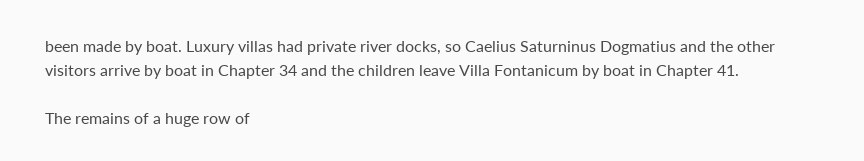been made by boat. Luxury villas had private river docks, so Caelius Saturninus Dogmatius and the other visitors arrive by boat in Chapter 34 and the children leave Villa Fontanicum by boat in Chapter 41.

The remains of a huge row of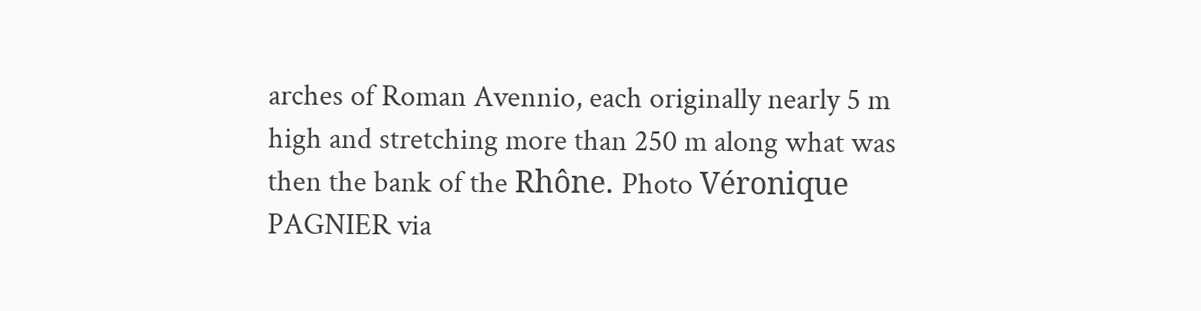arches of Roman Avennio, each originally nearly 5 m high and stretching more than 250 m along what was then the bank of the Rhône. Photo Véronique PAGNIER via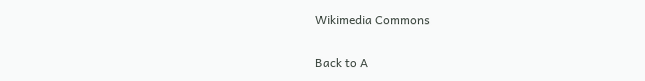Wikimedia Commons

Back to A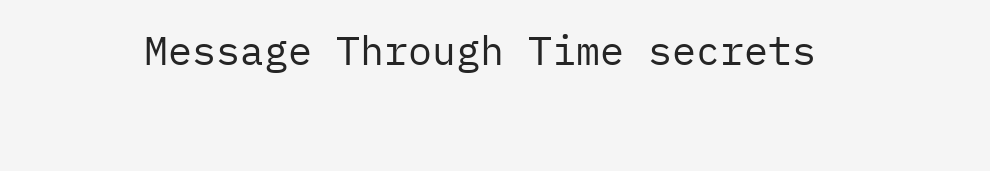Message Through Time secrets